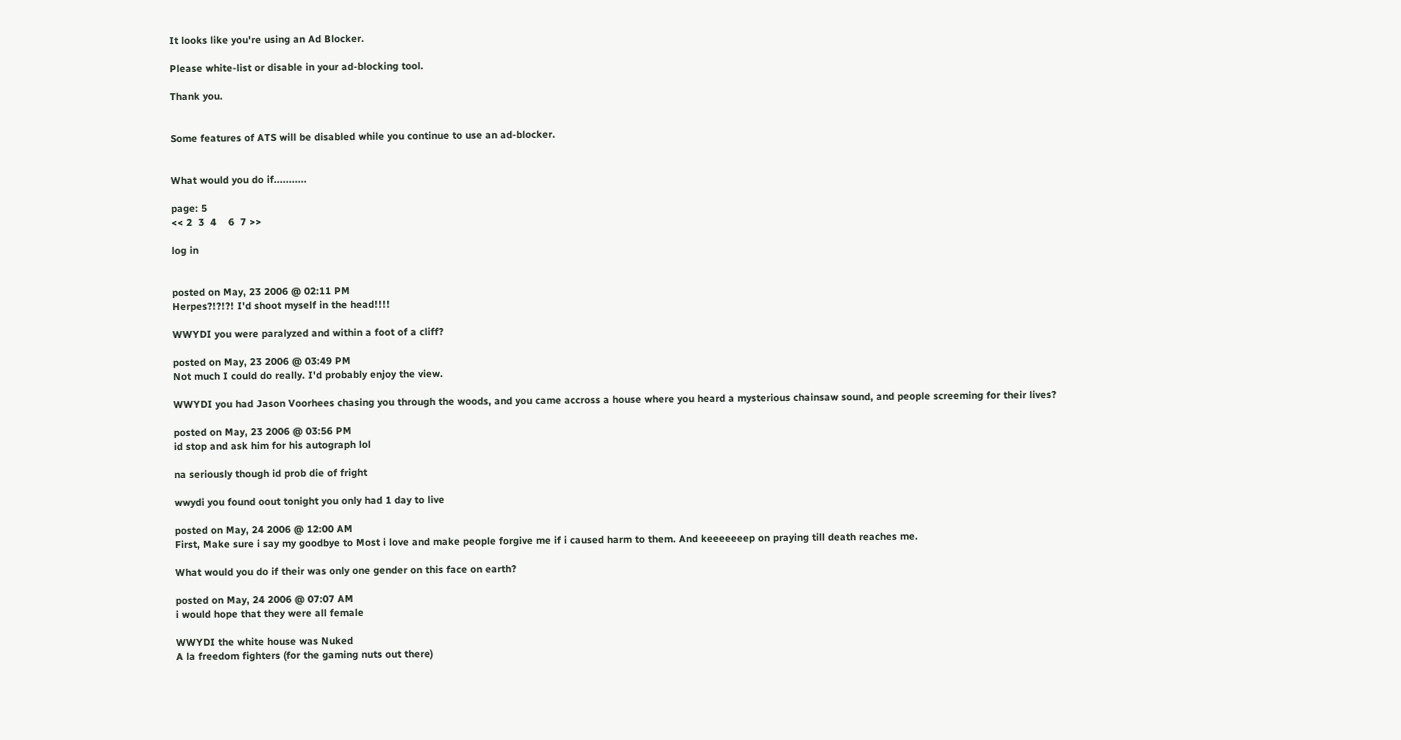It looks like you're using an Ad Blocker.

Please white-list or disable in your ad-blocking tool.

Thank you.


Some features of ATS will be disabled while you continue to use an ad-blocker.


What would you do if...........

page: 5
<< 2  3  4    6  7 >>

log in


posted on May, 23 2006 @ 02:11 PM
Herpes?!?!?! I'd shoot myself in the head!!!!

WWYDI you were paralyzed and within a foot of a cliff?

posted on May, 23 2006 @ 03:49 PM
Not much I could do really. I'd probably enjoy the view.

WWYDI you had Jason Voorhees chasing you through the woods, and you came accross a house where you heard a mysterious chainsaw sound, and people screeming for their lives?

posted on May, 23 2006 @ 03:56 PM
id stop and ask him for his autograph lol

na seriously though id prob die of fright

wwydi you found oout tonight you only had 1 day to live

posted on May, 24 2006 @ 12:00 AM
First, Make sure i say my goodbye to Most i love and make people forgive me if i caused harm to them. And keeeeeeep on praying till death reaches me.

What would you do if their was only one gender on this face on earth?

posted on May, 24 2006 @ 07:07 AM
i would hope that they were all female

WWYDI the white house was Nuked
A la freedom fighters (for the gaming nuts out there)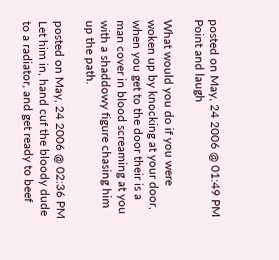posted on May, 24 2006 @ 01:49 PM
Point and laugh

What would you do if you were woken up by knocking at your door, when you get to the door their is a man cover in blood screaming at you with a shaddowy figure chasing him up the path.

posted on May, 24 2006 @ 02:36 PM
Let him in, hand cuf the bloody dude to a radiator, and get ready to beef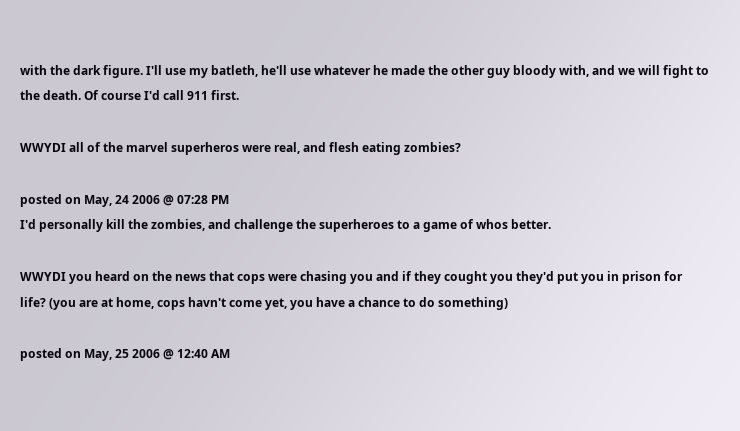with the dark figure. I'll use my batleth, he'll use whatever he made the other guy bloody with, and we will fight to the death. Of course I'd call 911 first.

WWYDI all of the marvel superheros were real, and flesh eating zombies?

posted on May, 24 2006 @ 07:28 PM
I'd personally kill the zombies, and challenge the superheroes to a game of whos better.

WWYDI you heard on the news that cops were chasing you and if they cought you they'd put you in prison for life? (you are at home, cops havn't come yet, you have a chance to do something)

posted on May, 25 2006 @ 12:40 AM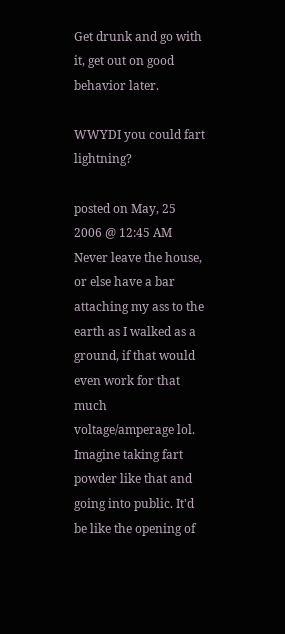Get drunk and go with it, get out on good behavior later.

WWYDI you could fart lightning?

posted on May, 25 2006 @ 12:45 AM
Never leave the house, or else have a bar attaching my ass to the earth as I walked as a ground, if that would even work for that much voltage/amperage lol. Imagine taking fart powder like that and going into public. It'd be like the opening of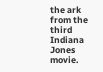the ark from the third Indiana Jones movie.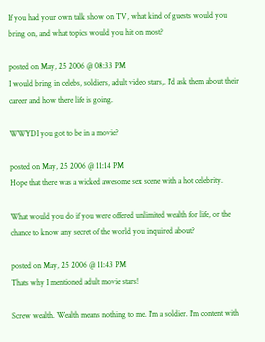If you had your own talk show on TV, what kind of guests would you bring on, and what topics would you hit on most?

posted on May, 25 2006 @ 08:33 PM
I would bring in celebs, soldiers, adult video stars,. I'd ask them about their career and how there life is going.

WWYDI you got to be in a movie?

posted on May, 25 2006 @ 11:14 PM
Hope that there was a wicked awesome sex scene with a hot celebrity.

What would you do if you were offered unlimited wealth for life, or the chance to know any secret of the world you inquired about?

posted on May, 25 2006 @ 11:43 PM
Thats why I mentioned adult movie stars!

Screw wealth. Wealth means nothing to me. I'm a soldier. I'm content with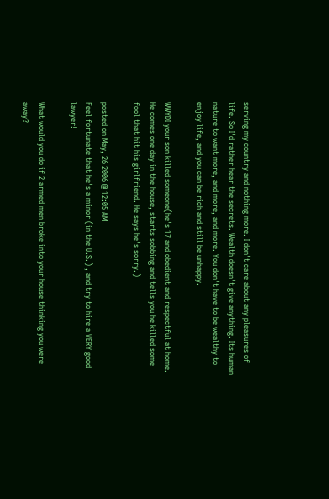serving my country and nothing more. I don't care about any pleasures of life. So I'd rather hear the secrets. Wealth doesn't give anything. Its human nature to want more, and more, and more. You don't have to be wealthy to enjoy life, and you can be rich and still be unhappy.

WWYDI your son killed someone(he's 17 and obedient and respectful at home. He comes one day in the house, starts sobbing and tells you he killed some fool that hit his girlfriend. He says he's sorry.)

posted on May, 26 2006 @ 12:05 AM
Feel fortunate that he's a minor (in the U.S.) , and try to hire a VERY good lawyer!

What would you do if 2 armed men broke into your house thinking you were away?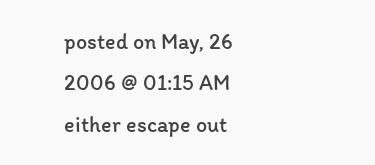posted on May, 26 2006 @ 01:15 AM
either escape out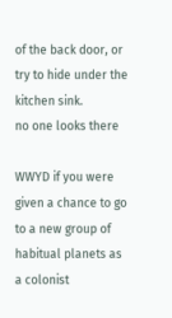of the back door, or try to hide under the kitchen sink.
no one looks there

WWYD if you were given a chance to go to a new group of habitual planets as a colonist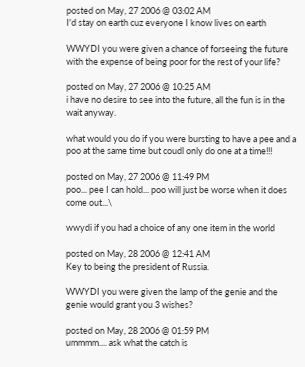posted on May, 27 2006 @ 03:02 AM
I'd stay on earth cuz everyone I know lives on earth

WWYDI you were given a chance of forseeing the future with the expense of being poor for the rest of your life?

posted on May, 27 2006 @ 10:25 AM
i have no desire to see into the future, all the fun is in the wait anyway.

what would you do if you were bursting to have a pee and a poo at the same time but coudl only do one at a time!!!

posted on May, 27 2006 @ 11:49 PM
poo... pee I can hold... poo will just be worse when it does come out...\

wwydi if you had a choice of any one item in the world

posted on May, 28 2006 @ 12:41 AM
Key to being the president of Russia.

WWYDI you were given the lamp of the genie and the genie would grant you 3 wishes?

posted on May, 28 2006 @ 01:59 PM
ummmm.... ask what the catch is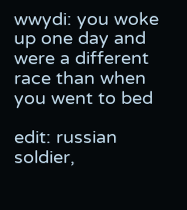wwydi: you woke up one day and were a different race than when you went to bed

edit: russian soldier,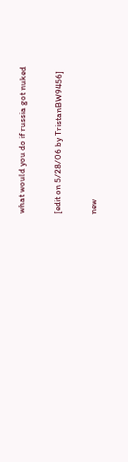what would you do if russia got nuked

[edit on 5/28/06 by TristanBW9456]

new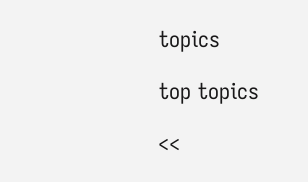topics

top topics

<<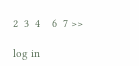2  3  4    6  7 >>

log in